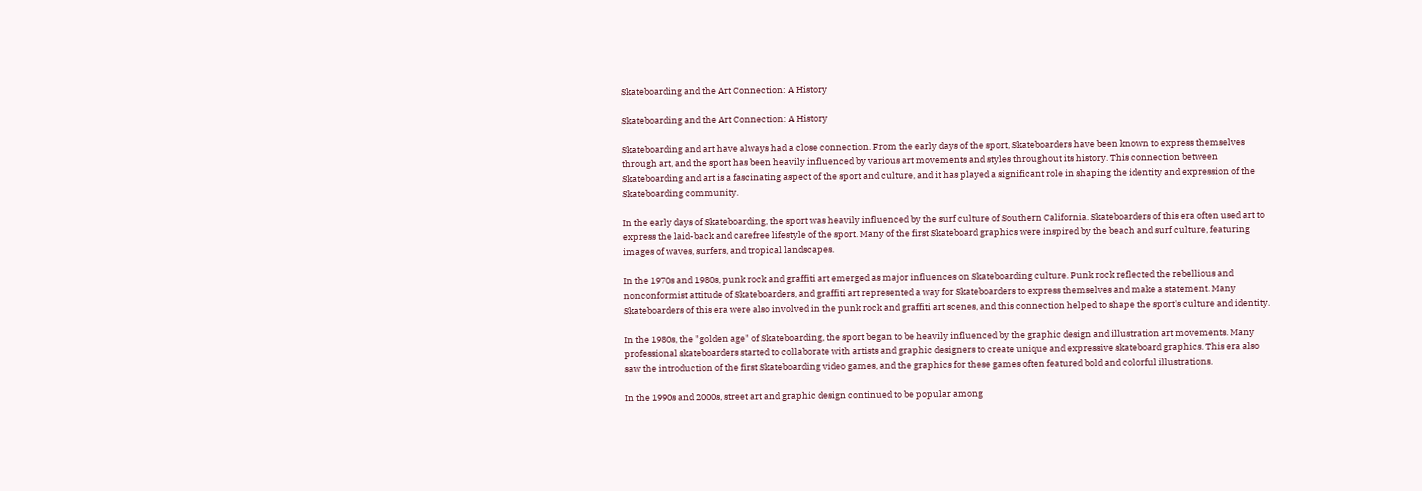Skateboarding and the Art Connection: A History

Skateboarding and the Art Connection: A History

Skateboarding and art have always had a close connection. From the early days of the sport, Skateboarders have been known to express themselves through art, and the sport has been heavily influenced by various art movements and styles throughout its history. This connection between Skateboarding and art is a fascinating aspect of the sport and culture, and it has played a significant role in shaping the identity and expression of the Skateboarding community.

In the early days of Skateboarding, the sport was heavily influenced by the surf culture of Southern California. Skateboarders of this era often used art to express the laid-back and carefree lifestyle of the sport. Many of the first Skateboard graphics were inspired by the beach and surf culture, featuring images of waves, surfers, and tropical landscapes.

In the 1970s and 1980s, punk rock and graffiti art emerged as major influences on Skateboarding culture. Punk rock reflected the rebellious and nonconformist attitude of Skateboarders, and graffiti art represented a way for Skateboarders to express themselves and make a statement. Many Skateboarders of this era were also involved in the punk rock and graffiti art scenes, and this connection helped to shape the sport's culture and identity.

In the 1980s, the "golden age" of Skateboarding, the sport began to be heavily influenced by the graphic design and illustration art movements. Many professional skateboarders started to collaborate with artists and graphic designers to create unique and expressive skateboard graphics. This era also saw the introduction of the first Skateboarding video games, and the graphics for these games often featured bold and colorful illustrations.

In the 1990s and 2000s, street art and graphic design continued to be popular among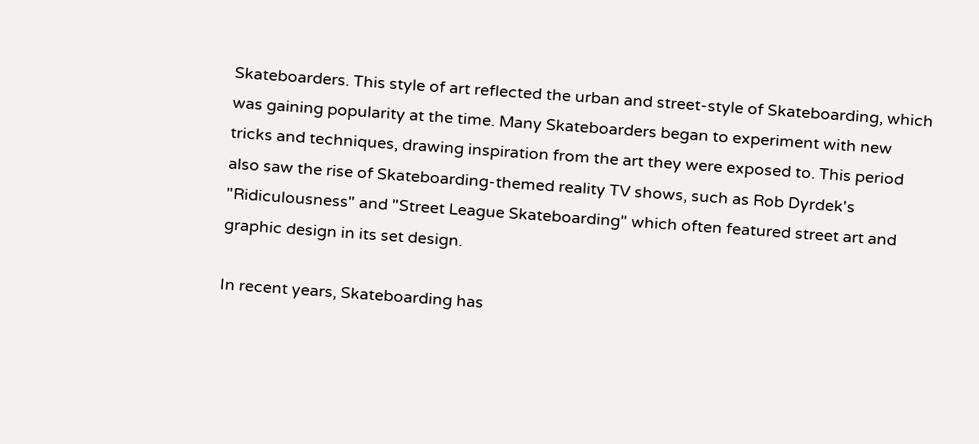Skateboarders. This style of art reflected the urban and street-style of Skateboarding, which was gaining popularity at the time. Many Skateboarders began to experiment with new tricks and techniques, drawing inspiration from the art they were exposed to. This period also saw the rise of Skateboarding-themed reality TV shows, such as Rob Dyrdek's "Ridiculousness" and "Street League Skateboarding" which often featured street art and graphic design in its set design.

In recent years, Skateboarding has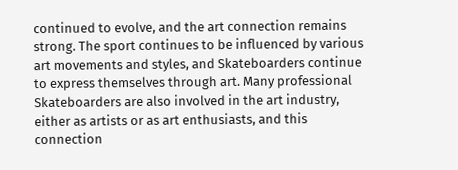continued to evolve, and the art connection remains strong. The sport continues to be influenced by various art movements and styles, and Skateboarders continue to express themselves through art. Many professional Skateboarders are also involved in the art industry, either as artists or as art enthusiasts, and this connection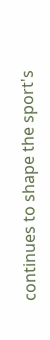continues to shape the sport's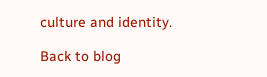culture and identity.

Back to blog